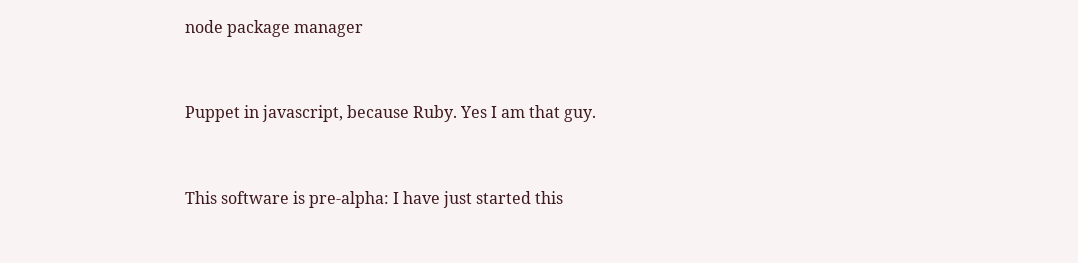node package manager


Puppet in javascript, because Ruby. Yes I am that guy.


This software is pre-alpha: I have just started this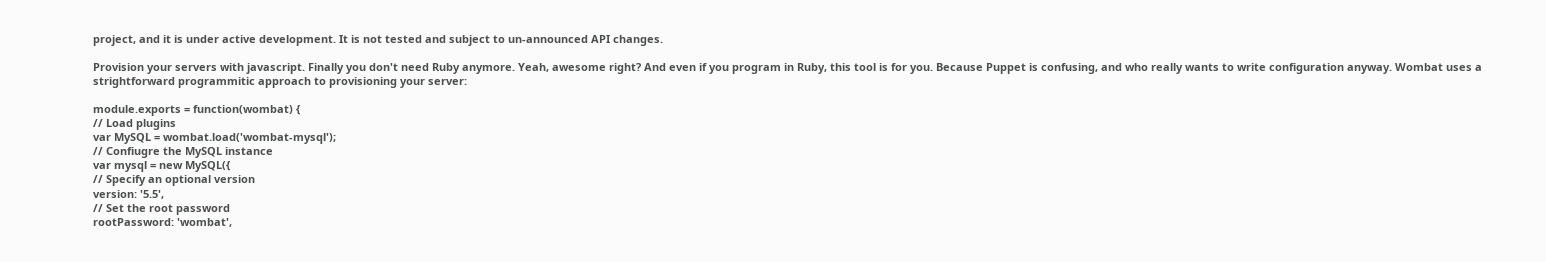project, and it is under active development. It is not tested and subject to un-announced API changes.

Provision your servers with javascript. Finally you don't need Ruby anymore. Yeah, awesome right? And even if you program in Ruby, this tool is for you. Because Puppet is confusing, and who really wants to write configuration anyway. Wombat uses a strightforward programmitic approach to provisioning your server:

module.exports = function(wombat) {
// Load plugins
var MySQL = wombat.load('wombat-mysql');
// Confiugre the MySQL instance
var mysql = new MySQL({
// Specify an optional version
version: '5.5',
// Set the root password
rootPassword: 'wombat',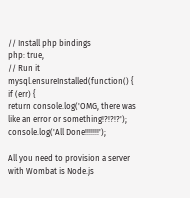// Install php bindings
php: true,
// Run it
mysql.ensureInstalled(function() {
if (err) {
return console.log('OMG, there was like an error or something!?!?!?');
console.log('All Done!!!!!!!');

All you need to provision a server with Wombat is Node.js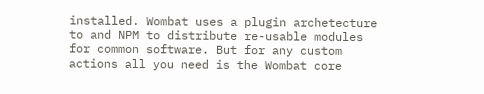installed. Wombat uses a plugin archetecture to and NPM to distribute re-usable modules for common software. But for any custom actions all you need is the Wombat core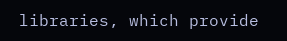libraries, which provide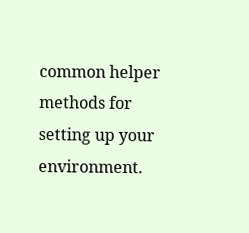common helper methods for setting up your environment.